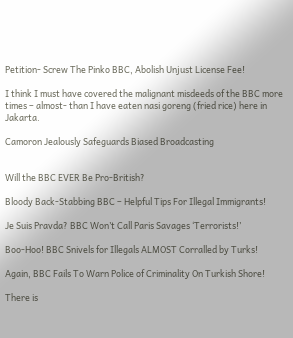Petition- Screw The Pinko BBC, Abolish Unjust License Fee!

I think I must have covered the malignant misdeeds of the BBC more times – almost- than I have eaten nasi goreng (fried rice) here in Jakarta.

Camoron Jealously Safeguards Biased Broadcasting


Will the BBC EVER Be Pro-British?

Bloody Back-Stabbing BBC – Helpful Tips For Illegal Immigrants!

Je Suis Pravda? BBC Won’t Call Paris Savages ‘Terrorists!’

Boo-Hoo! BBC Snivels for Illegals ALMOST Corralled by Turks!

Again, BBC Fails To Warn Police of Criminality On Turkish Shore!

There is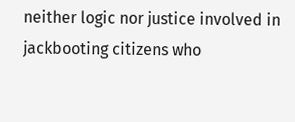neither logic nor justice involved in jackbooting citizens who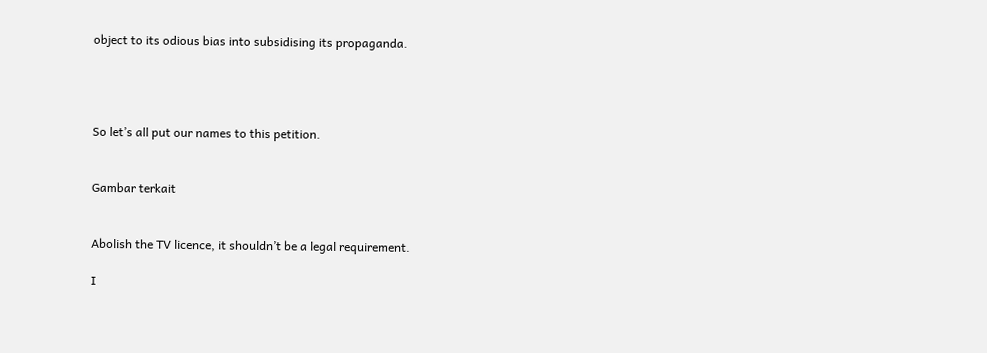object to its odious bias into subsidising its propaganda.




So let’s all put our names to this petition.


Gambar terkait


Abolish the TV licence, it shouldn’t be a legal requirement.

I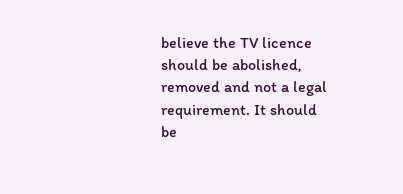believe the TV licence should be abolished, removed and not a legal requirement. It should be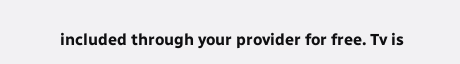included through your provider for free. Tv is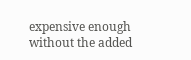expensive enough without the added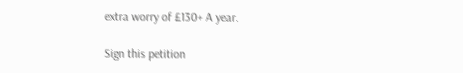extra worry of £130+ A year.

Sign this petition